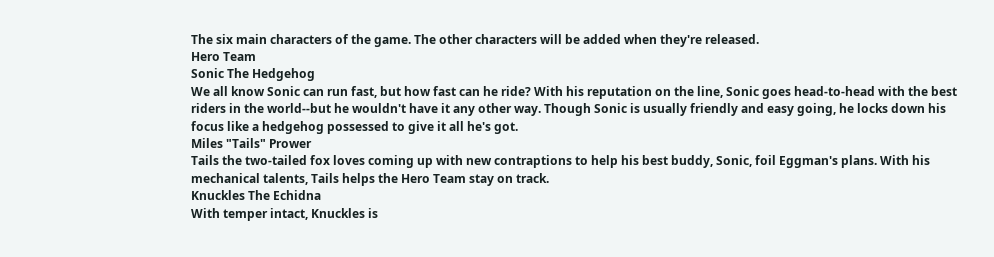The six main characters of the game. The other characters will be added when they're released.
Hero Team
Sonic The Hedgehog
We all know Sonic can run fast, but how fast can he ride? With his reputation on the line, Sonic goes head-to-head with the best riders in the world--but he wouldn't have it any other way. Though Sonic is usually friendly and easy going, he locks down his focus like a hedgehog possessed to give it all he's got.
Miles "Tails" Prower
Tails the two-tailed fox loves coming up with new contraptions to help his best buddy, Sonic, foil Eggman's plans. With his mechanical talents, Tails helps the Hero Team stay on track.
Knuckles The Echidna
With temper intact, Knuckles is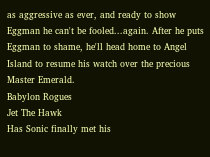as aggressive as ever, and ready to show Eggman he can't be fooled...again. After he puts Eggman to shame, he'll head home to Angel Island to resume his watch over the precious Master Emerald.
Babylon Rogues
Jet The Hawk
Has Sonic finally met his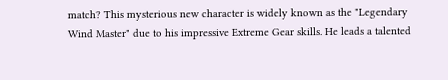match? This mysterious new character is widely known as the "Legendary Wind Master" due to his impressive Extreme Gear skills. He leads a talented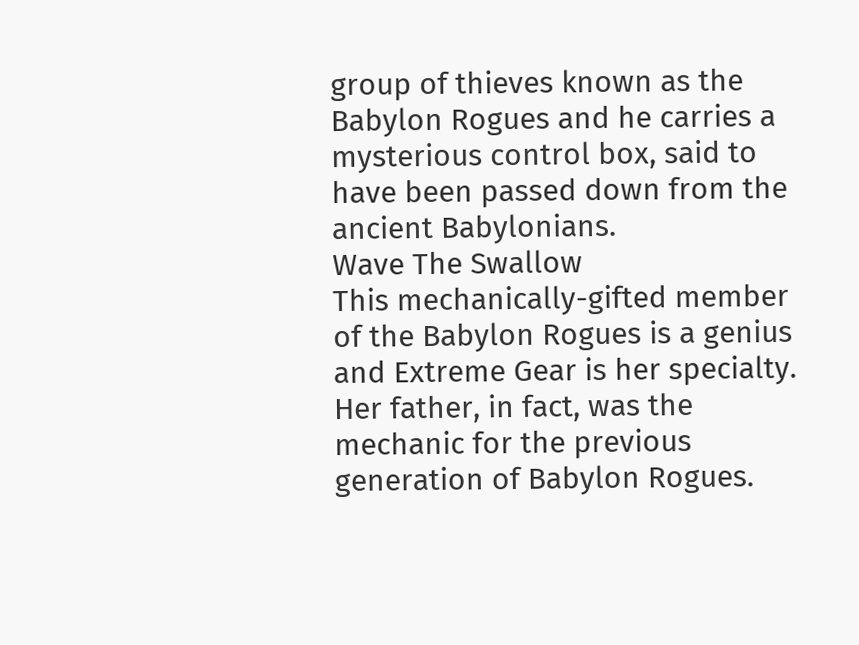group of thieves known as the Babylon Rogues and he carries a mysterious control box, said to have been passed down from the ancient Babylonians.
Wave The Swallow
This mechanically-gifted member of the Babylon Rogues is a genius and Extreme Gear is her specialty. Her father, in fact, was the mechanic for the previous generation of Babylon Rogues.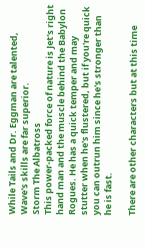While Tails and Dr. Eggman are talented, Wave's skills are far superior.
Storm The Albatross
This power-packed force of nature is Jet's right hand man and the muscle behind the Babylon Rogues. He has a quick temper and may stutter when he's flustered, but if you're quick you can outrun him since he's stronger than he is fast.

There are other characters but at this time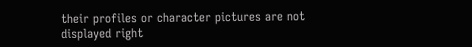their profiles or character pictures are not displayed right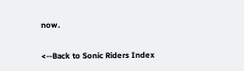now.

<--Back to Sonic Riders Index